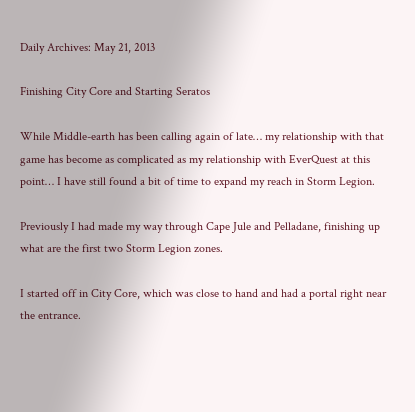Daily Archives: May 21, 2013

Finishing City Core and Starting Seratos

While Middle-earth has been calling again of late… my relationship with that game has become as complicated as my relationship with EverQuest at this point… I have still found a bit of time to expand my reach in Storm Legion.

Previously I had made my way through Cape Jule and Pelladane, finishing up what are the first two Storm Legion zones.

I started off in City Core, which was close to hand and had a portal right near the entrance.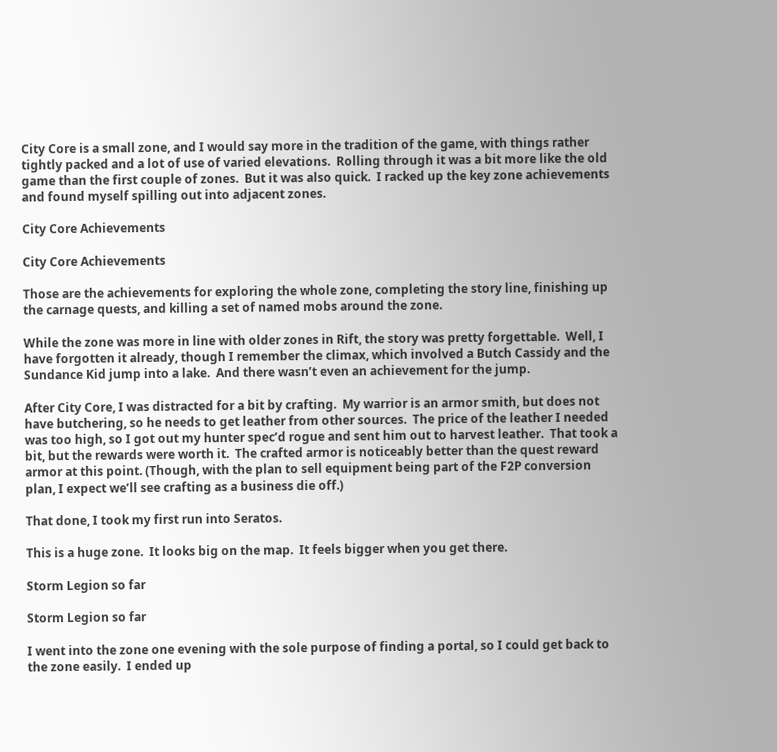City Core is a small zone, and I would say more in the tradition of the game, with things rather tightly packed and a lot of use of varied elevations.  Rolling through it was a bit more like the old game than the first couple of zones.  But it was also quick.  I racked up the key zone achievements and found myself spilling out into adjacent zones.

City Core Achievements

City Core Achievements

Those are the achievements for exploring the whole zone, completing the story line, finishing up the carnage quests, and killing a set of named mobs around the zone.

While the zone was more in line with older zones in Rift, the story was pretty forgettable.  Well, I have forgotten it already, though I remember the climax, which involved a Butch Cassidy and the Sundance Kid jump into a lake.  And there wasn’t even an achievement for the jump.

After City Core, I was distracted for a bit by crafting.  My warrior is an armor smith, but does not have butchering, so he needs to get leather from other sources.  The price of the leather I needed was too high, so I got out my hunter spec’d rogue and sent him out to harvest leather.  That took a bit, but the rewards were worth it.  The crafted armor is noticeably better than the quest reward armor at this point. (Though, with the plan to sell equipment being part of the F2P conversion plan, I expect we’ll see crafting as a business die off.)

That done, I took my first run into Seratos.

This is a huge zone.  It looks big on the map.  It feels bigger when you get there.

Storm Legion so far

Storm Legion so far

I went into the zone one evening with the sole purpose of finding a portal, so I could get back to the zone easily.  I ended up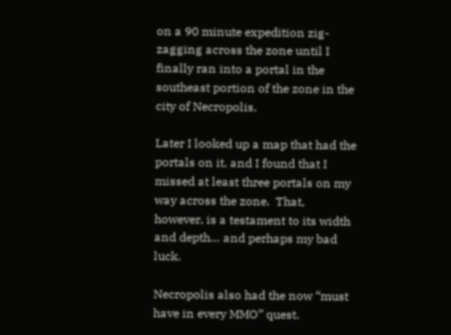on a 90 minute expedition zig-zagging across the zone until I finally ran into a portal in the southeast portion of the zone in the city of Necropolis.

Later I looked up a map that had the portals on it, and I found that I missed at least three portals on my way across the zone.  That, however, is a testament to its width and depth… and perhaps my bad luck.

Necropolis also had the now “must have in every MMO” quest.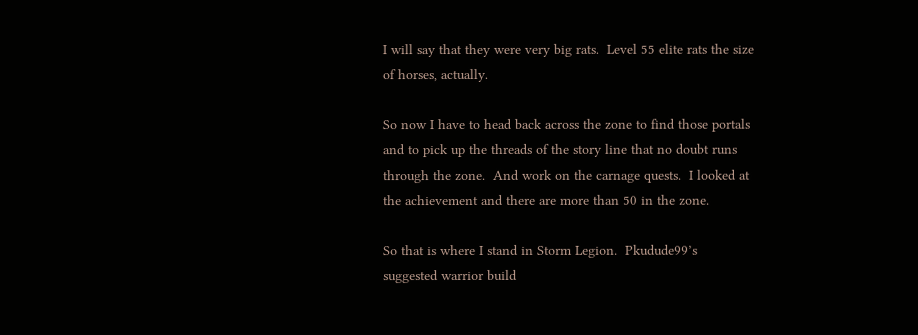I will say that they were very big rats.  Level 55 elite rats the size of horses, actually.

So now I have to head back across the zone to find those portals and to pick up the threads of the story line that no doubt runs through the zone.  And work on the carnage quests.  I looked at the achievement and there are more than 50 in the zone.

So that is where I stand in Storm Legion.  Pkudude99’s suggested warrior build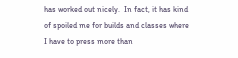has worked out nicely.  In fact, it has kind of spoiled me for builds and classes where I have to press more than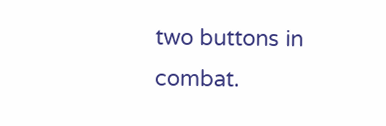two buttons in combat.